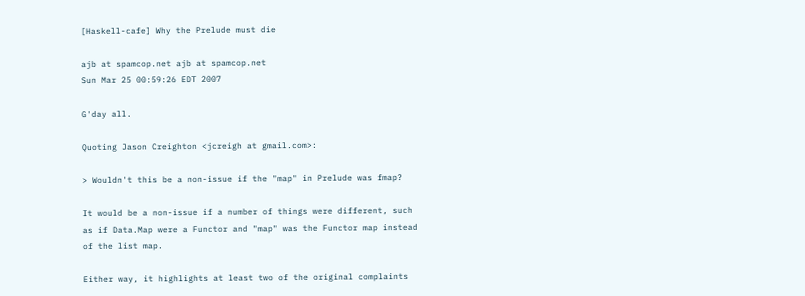[Haskell-cafe] Why the Prelude must die

ajb at spamcop.net ajb at spamcop.net
Sun Mar 25 00:59:26 EDT 2007

G'day all.

Quoting Jason Creighton <jcreigh at gmail.com>:

> Wouldn't this be a non-issue if the "map" in Prelude was fmap?

It would be a non-issue if a number of things were different, such
as if Data.Map were a Functor and "map" was the Functor map instead
of the list map.

Either way, it highlights at least two of the original complaints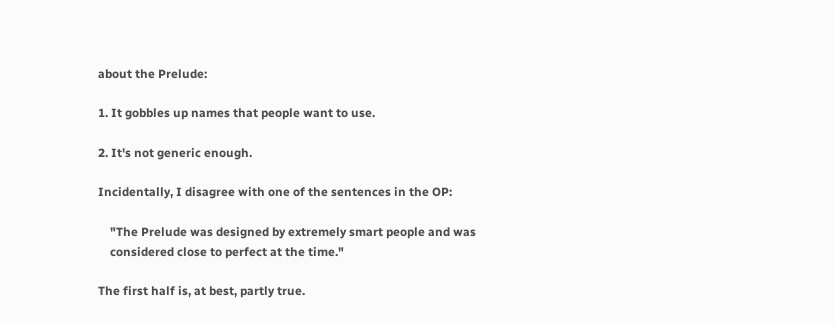about the Prelude:

1. It gobbles up names that people want to use.

2. It's not generic enough.

Incidentally, I disagree with one of the sentences in the OP:

    "The Prelude was designed by extremely smart people and was
    considered close to perfect at the time."

The first half is, at best, partly true.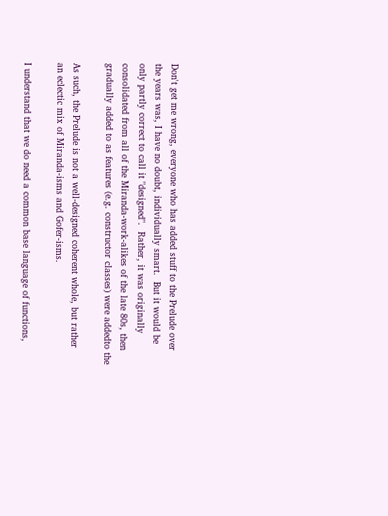Don't get me wrong, everyone who has added stuff to the Prelude over
the years was, I have no doubt, individually smart.  But it would be
only partly correct to call it "designed".  Rather, it was originally
consolidated from all of the Miranda-work-alikes of the late 80s, then
gradually added to as features (e.g. constructor classes) were addedto the

As such, the Prelude is not a well-designed coherent whole, but rather
an eclectic mix of Miranda-isms and Gofer-isms.

I understand that we do need a common base language of functions,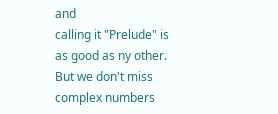and
calling it "Prelude" is as good as ny other.  But we don't miss
complex numbers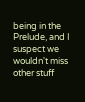being in the Prelude, and I suspect we wouldn't miss
other stuff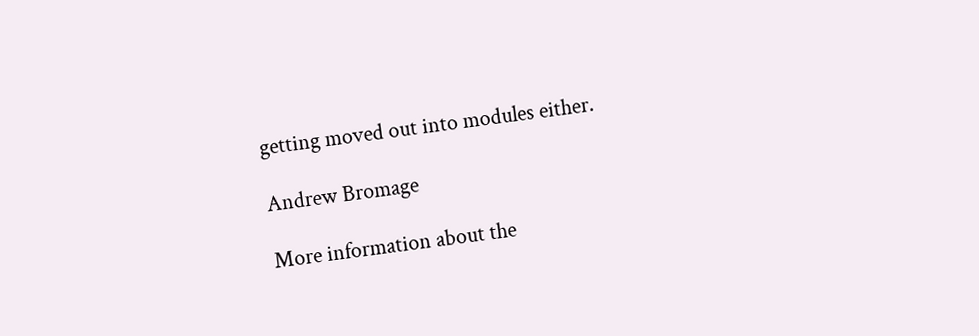getting moved out into modules either.

Andrew Bromage

More information about the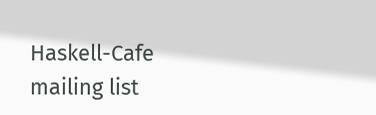Haskell-Cafe mailing list